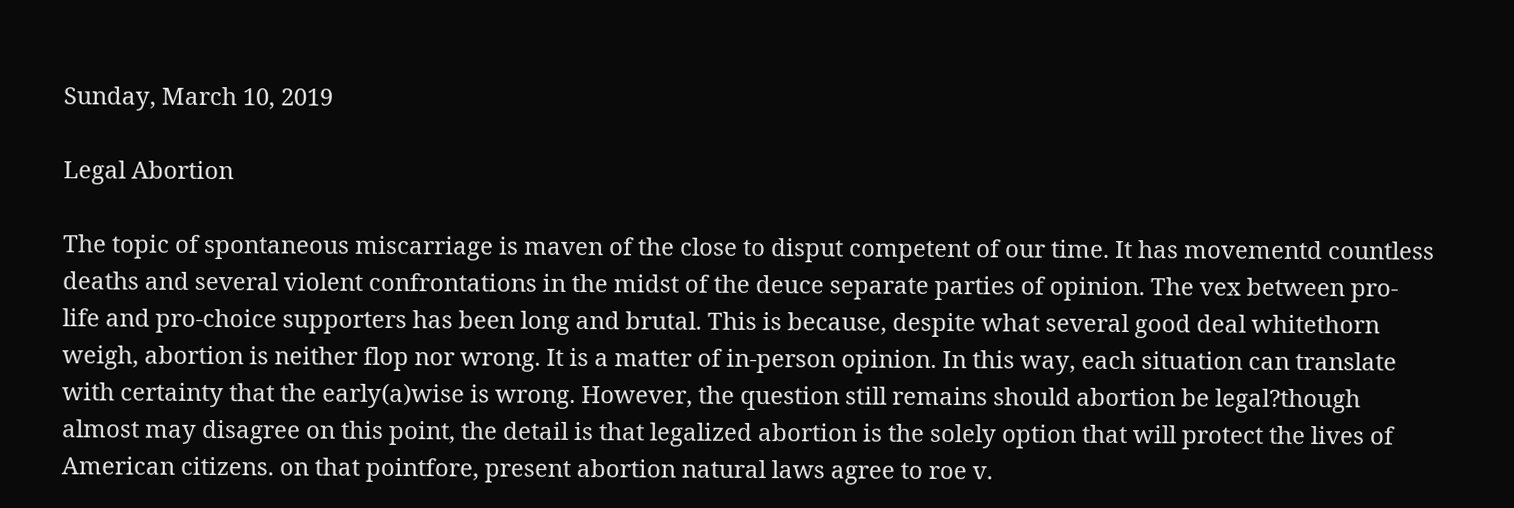Sunday, March 10, 2019

Legal Abortion

The topic of spontaneous miscarriage is maven of the close to disput competent of our time. It has movementd countless deaths and several violent confrontations in the midst of the deuce separate parties of opinion. The vex between pro-life and pro-choice supporters has been long and brutal. This is because, despite what several good deal whitethorn weigh, abortion is neither flop nor wrong. It is a matter of in-person opinion. In this way, each situation can translate with certainty that the early(a)wise is wrong. However, the question still remains should abortion be legal?though almost may disagree on this point, the detail is that legalized abortion is the solely option that will protect the lives of American citizens. on that pointfore, present abortion natural laws agree to roe v.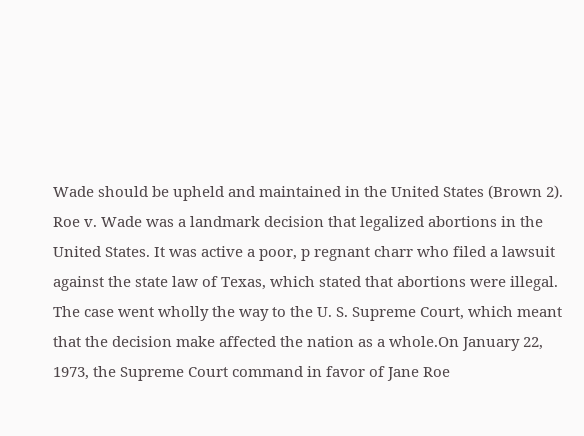Wade should be upheld and maintained in the United States (Brown 2). Roe v. Wade was a landmark decision that legalized abortions in the United States. It was active a poor, p regnant charr who filed a lawsuit against the state law of Texas, which stated that abortions were illegal. The case went wholly the way to the U. S. Supreme Court, which meant that the decision make affected the nation as a whole.On January 22, 1973, the Supreme Court command in favor of Jane Roe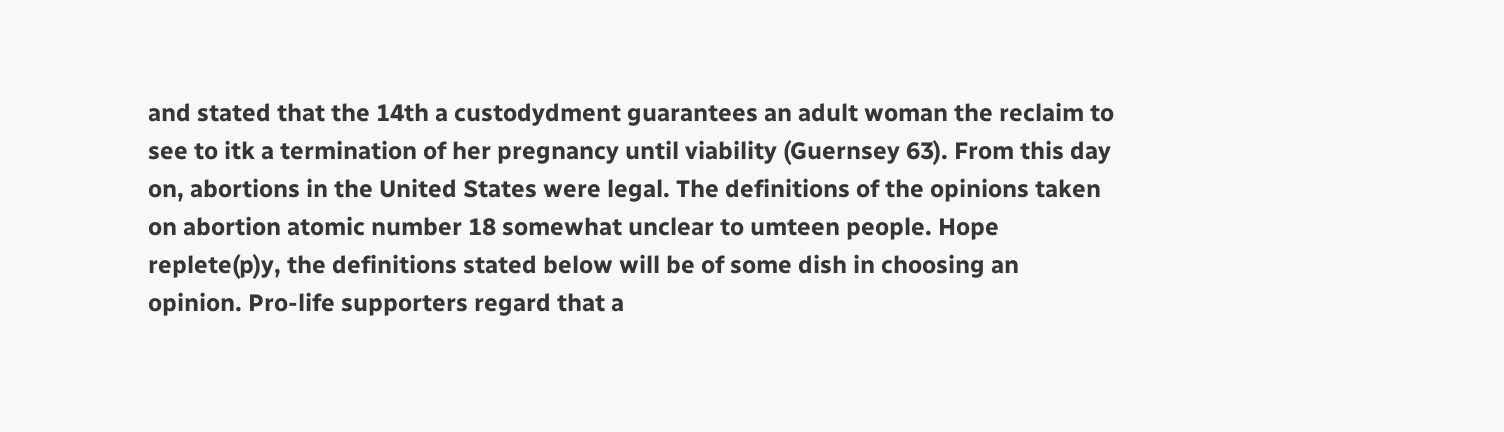and stated that the 14th a custodydment guarantees an adult woman the reclaim to see to itk a termination of her pregnancy until viability (Guernsey 63). From this day on, abortions in the United States were legal. The definitions of the opinions taken on abortion atomic number 18 somewhat unclear to umteen people. Hope replete(p)y, the definitions stated below will be of some dish in choosing an opinion. Pro-life supporters regard that a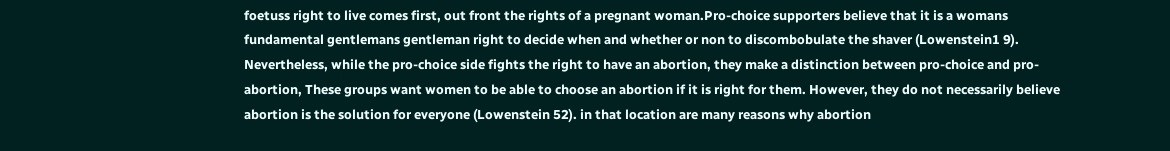foetuss right to live comes first, out front the rights of a pregnant woman.Pro-choice supporters believe that it is a womans fundamental gentlemans gentleman right to decide when and whether or non to discombobulate the shaver (Lowenstein1 9). Nevertheless, while the pro-choice side fights the right to have an abortion, they make a distinction between pro-choice and pro-abortion, These groups want women to be able to choose an abortion if it is right for them. However, they do not necessarily believe abortion is the solution for everyone (Lowenstein 52). in that location are many reasons why abortion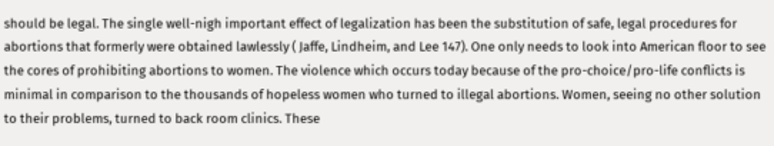should be legal. The single well-nigh important effect of legalization has been the substitution of safe, legal procedures for abortions that formerly were obtained lawlessly ( Jaffe, Lindheim, and Lee 147). One only needs to look into American floor to see the cores of prohibiting abortions to women. The violence which occurs today because of the pro-choice/pro-life conflicts is minimal in comparison to the thousands of hopeless women who turned to illegal abortions. Women, seeing no other solution to their problems, turned to back room clinics. These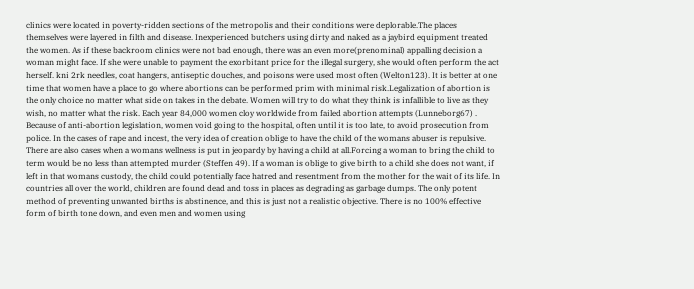clinics were located in poverty-ridden sections of the metropolis and their conditions were deplorable.The places themselves were layered in filth and disease. Inexperienced butchers using dirty and naked as a jaybird equipment treated the women. As if these backroom clinics were not bad enough, there was an even more(prenominal) appalling decision a woman might face. If she were unable to payment the exorbitant price for the illegal surgery, she would often perform the act herself. kni 2rk needles, coat hangers, antiseptic douches, and poisons were used most often (Welton123). It is better at one time that women have a place to go where abortions can be performed prim with minimal risk.Legalization of abortion is the only choice no matter what side on takes in the debate. Women will try to do what they think is infallible to live as they wish, no matter what the risk. Each year 84,000 women cloy worldwide from failed abortion attempts (Lunneborg67) . Because of anti-abortion legislation, women void going to the hospital, often until it is too late, to avoid prosecution from police. In the cases of rape and incest, the very idea of creation oblige to have the child of the womans abuser is repulsive. There are also cases when a womans wellness is put in jeopardy by having a child at all.Forcing a woman to bring the child to term would be no less than attempted murder (Steffen 49). If a woman is oblige to give birth to a child she does not want, if left in that womans custody, the child could potentially face hatred and resentment from the mother for the wait of its life. In countries all over the world, children are found dead and toss in places as degrading as garbage dumps. The only potent method of preventing unwanted births is abstinence, and this is just not a realistic objective. There is no 100% effective form of birth tone down, and even men and women using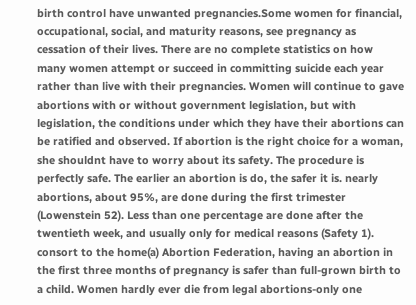birth control have unwanted pregnancies.Some women for financial, occupational, social, and maturity reasons, see pregnancy as cessation of their lives. There are no complete statistics on how many women attempt or succeed in committing suicide each year rather than live with their pregnancies. Women will continue to gave abortions with or without government legislation, but with legislation, the conditions under which they have their abortions can be ratified and observed. If abortion is the right choice for a woman, she shouldnt have to worry about its safety. The procedure is perfectly safe. The earlier an abortion is do, the safer it is. nearly abortions, about 95%, are done during the first trimester (Lowenstein 52). Less than one percentage are done after the twentieth week, and usually only for medical reasons (Safety 1). consort to the home(a) Abortion Federation, having an abortion in the first three months of pregnancy is safer than full-grown birth to a child. Women hardly ever die from legal abortions-only one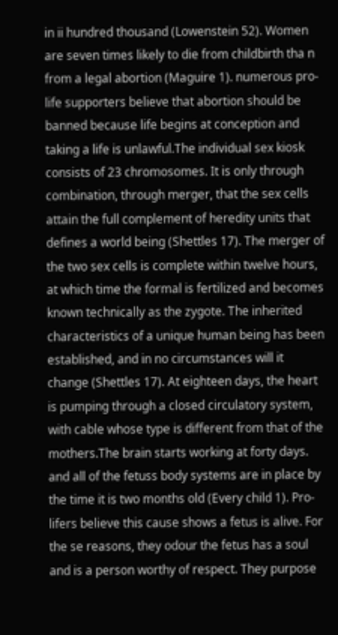in ii hundred thousand (Lowenstein 52). Women are seven times likely to die from childbirth tha n from a legal abortion (Maguire 1). numerous pro-life supporters believe that abortion should be banned because life begins at conception and taking a life is unlawful.The individual sex kiosk consists of 23 chromosomes. It is only through combination, through merger, that the sex cells attain the full complement of heredity units that defines a world being (Shettles 17). The merger of the two sex cells is complete within twelve hours, at which time the formal is fertilized and becomes known technically as the zygote. The inherited characteristics of a unique human being has been established, and in no circumstances will it change (Shettles 17). At eighteen days, the heart is pumping through a closed circulatory system, with cable whose type is different from that of the mothers.The brain starts working at forty days. and all of the fetuss body systems are in place by the time it is two months old (Every child 1). Pro-lifers believe this cause shows a fetus is alive. For the se reasons, they odour the fetus has a soul and is a person worthy of respect. They purpose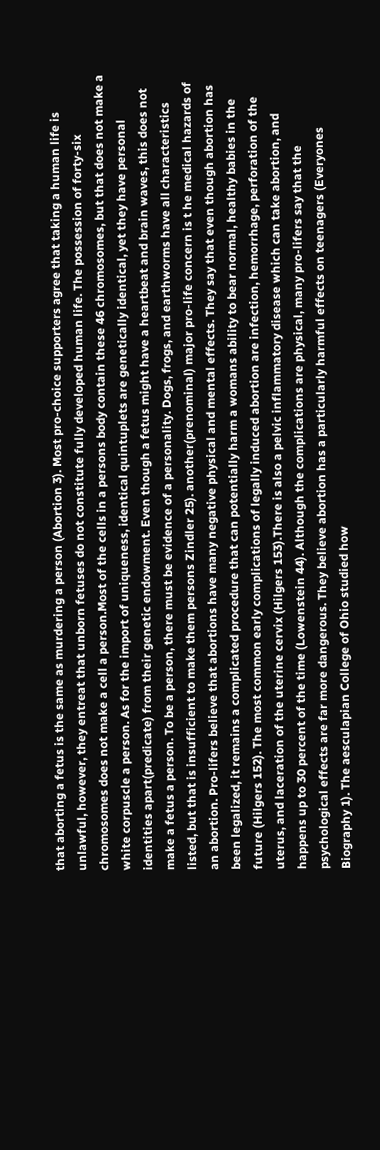that aborting a fetus is the same as murdering a person (Abortion 3). Most pro-choice supporters agree that taking a human life is unlawful, however, they entreat that unborn fetuses do not constitute fully developed human life. The possession of forty-six chromosomes does not make a cell a person.Most of the cells in a persons body contain these 46 chromosomes, but that does not make a white corpuscle a person. As for the import of uniqueness, identical quintuplets are genetically identical, yet they have personal identities apart(predicate) from their genetic endowment. Even though a fetus might have a heartbeat and brain waves, this does not make a fetus a person. To be a person, there must be evidence of a personality. Dogs, frogs, and earthworms have all characteristics listed, but that is insufficient to make them persons Zindler 25). another(prenominal) major pro-life concern is t he medical hazards of an abortion. Pro-lifers believe that abortions have many negative physical and mental effects. They say that even though abortion has been legalized, it remains a complicated procedure that can potentially harm a womans ability to bear normal, healthy babies in the future (Hilgers 152). The most common early complications of legally induced abortion are infection, hemorrhage, perforation of the uterus, and laceration of the uterine cervix (Hilgers 153).There is also a pelvic inflammatory disease which can take abortion, and happens up to 30 percent of the time (Lowenstein 44). Although the complications are physical, many pro-lifers say that the psychological effects are far more dangerous. They believe abortion has a particularly harmful effects on teenagers (Everyones Biography 1). The aesculapian College of Ohio studied how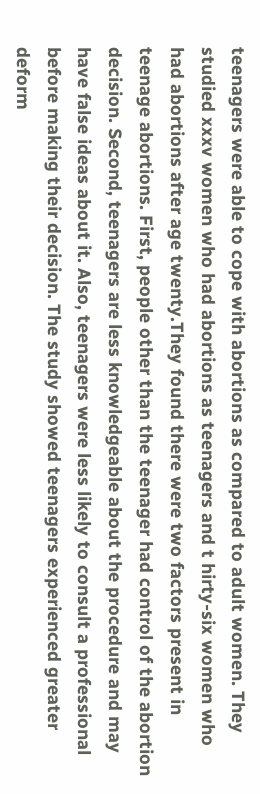teenagers were able to cope with abortions as compared to adult women. They studied xxxv women who had abortions as teenagers and t hirty-six women who had abortions after age twenty.They found there were two factors present in teenage abortions. First, people other than the teenager had control of the abortion decision. Second, teenagers are less knowledgeable about the procedure and may have false ideas about it. Also, teenagers were less likely to consult a professional before making their decision. The study showed teenagers experienced greater deform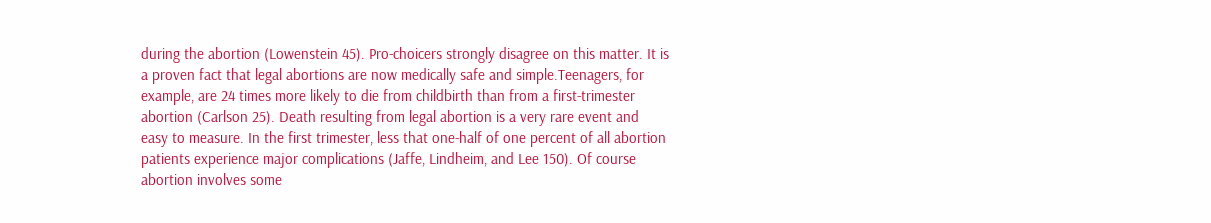during the abortion (Lowenstein 45). Pro-choicers strongly disagree on this matter. It is a proven fact that legal abortions are now medically safe and simple.Teenagers, for example, are 24 times more likely to die from childbirth than from a first-trimester abortion (Carlson 25). Death resulting from legal abortion is a very rare event and easy to measure. In the first trimester, less that one-half of one percent of all abortion patients experience major complications (Jaffe, Lindheim, and Lee 150). Of course abortion involves some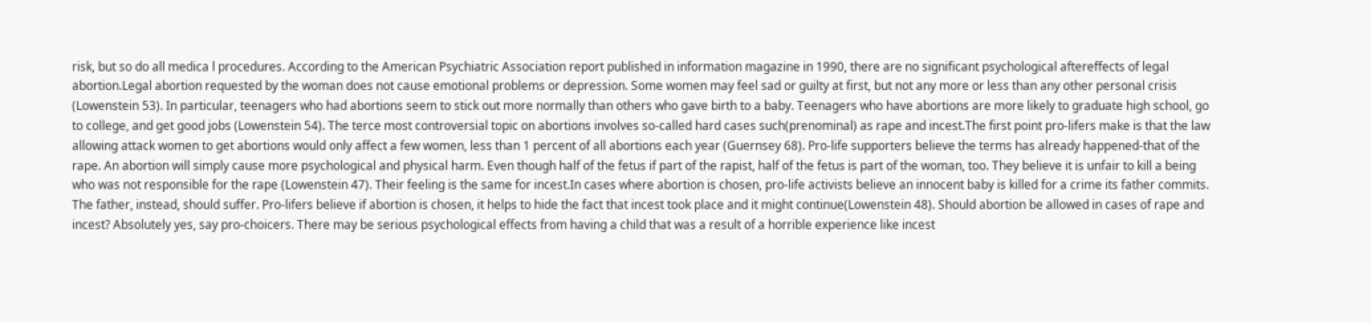risk, but so do all medica l procedures. According to the American Psychiatric Association report published in information magazine in 1990, there are no significant psychological aftereffects of legal abortion.Legal abortion requested by the woman does not cause emotional problems or depression. Some women may feel sad or guilty at first, but not any more or less than any other personal crisis (Lowenstein 53). In particular, teenagers who had abortions seem to stick out more normally than others who gave birth to a baby. Teenagers who have abortions are more likely to graduate high school, go to college, and get good jobs (Lowenstein 54). The terce most controversial topic on abortions involves so-called hard cases such(prenominal) as rape and incest.The first point pro-lifers make is that the law allowing attack women to get abortions would only affect a few women, less than 1 percent of all abortions each year (Guernsey 68). Pro-life supporters believe the terms has already happened-that of the rape. An abortion will simply cause more psychological and physical harm. Even though half of the fetus if part of the rapist, half of the fetus is part of the woman, too. They believe it is unfair to kill a being who was not responsible for the rape (Lowenstein 47). Their feeling is the same for incest.In cases where abortion is chosen, pro-life activists believe an innocent baby is killed for a crime its father commits. The father, instead, should suffer. Pro-lifers believe if abortion is chosen, it helps to hide the fact that incest took place and it might continue(Lowenstein 48). Should abortion be allowed in cases of rape and incest? Absolutely yes, say pro-choicers. There may be serious psychological effects from having a child that was a result of a horrible experience like incest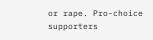or rape. Pro-choice supporters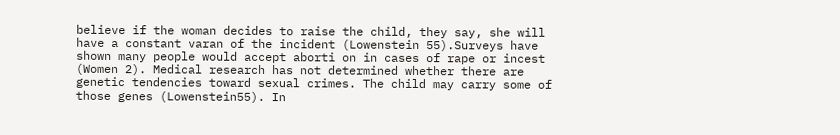believe if the woman decides to raise the child, they say, she will have a constant varan of the incident (Lowenstein 55).Surveys have shown many people would accept aborti on in cases of rape or incest (Women 2). Medical research has not determined whether there are genetic tendencies toward sexual crimes. The child may carry some of those genes (Lowenstein55). In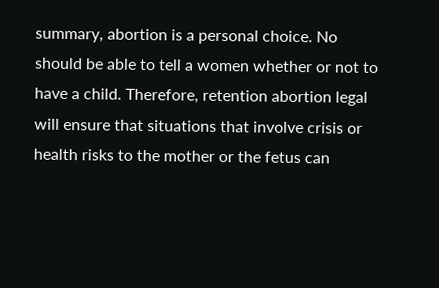summary, abortion is a personal choice. No should be able to tell a women whether or not to have a child. Therefore, retention abortion legal will ensure that situations that involve crisis or health risks to the mother or the fetus can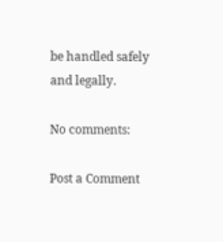be handled safely and legally.

No comments:

Post a Comment